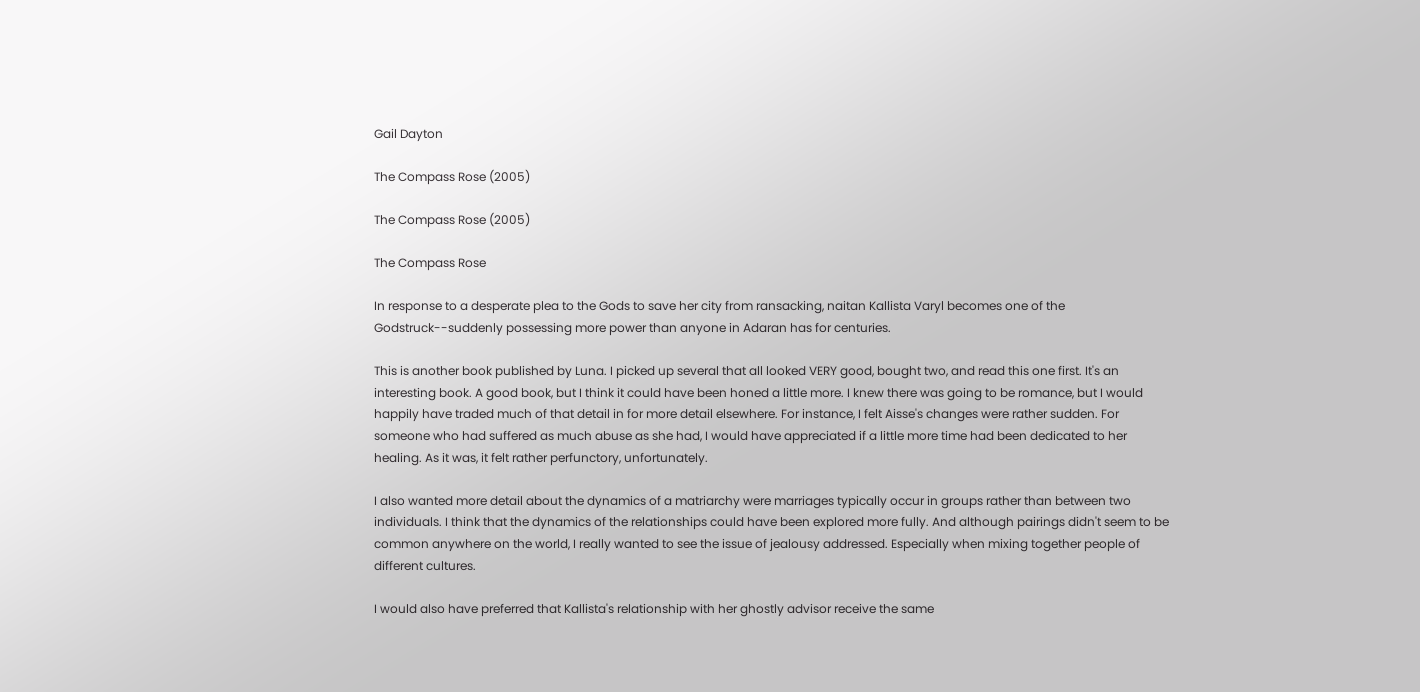Gail Dayton

The Compass Rose (2005)

The Compass Rose (2005)

The Compass Rose

In response to a desperate plea to the Gods to save her city from ransacking, naitan Kallista Varyl becomes one of the Godstruck--suddenly possessing more power than anyone in Adaran has for centuries.

This is another book published by Luna. I picked up several that all looked VERY good, bought two, and read this one first. It's an interesting book. A good book, but I think it could have been honed a little more. I knew there was going to be romance, but I would happily have traded much of that detail in for more detail elsewhere. For instance, I felt Aisse's changes were rather sudden. For someone who had suffered as much abuse as she had, I would have appreciated if a little more time had been dedicated to her healing. As it was, it felt rather perfunctory, unfortunately.

I also wanted more detail about the dynamics of a matriarchy were marriages typically occur in groups rather than between two individuals. I think that the dynamics of the relationships could have been explored more fully. And although pairings didn't seem to be common anywhere on the world, I really wanted to see the issue of jealousy addressed. Especially when mixing together people of different cultures.

I would also have preferred that Kallista's relationship with her ghostly advisor receive the same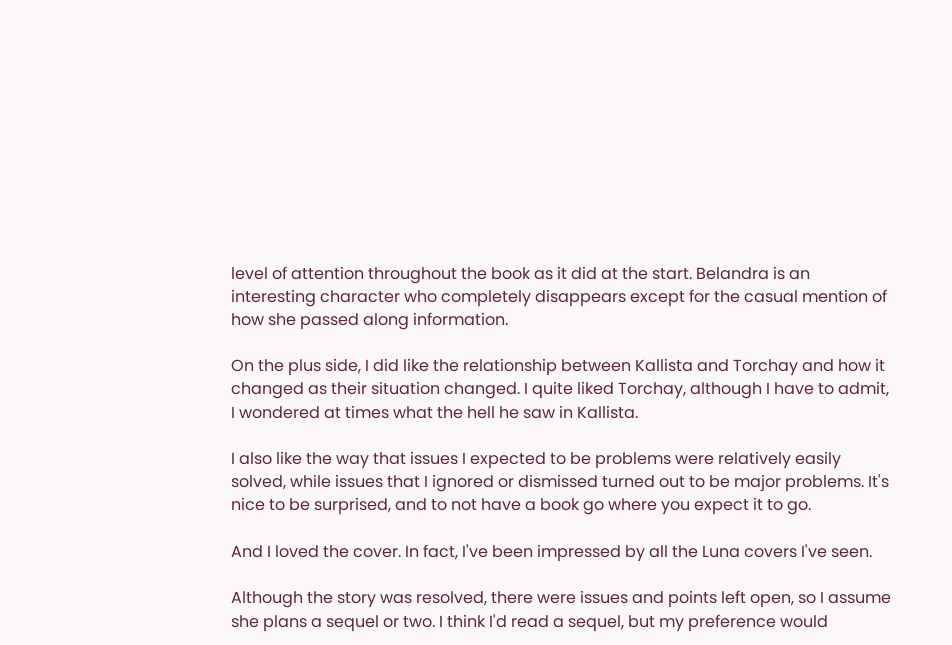level of attention throughout the book as it did at the start. Belandra is an interesting character who completely disappears except for the casual mention of how she passed along information.

On the plus side, I did like the relationship between Kallista and Torchay and how it changed as their situation changed. I quite liked Torchay, although I have to admit, I wondered at times what the hell he saw in Kallista.

I also like the way that issues I expected to be problems were relatively easily solved, while issues that I ignored or dismissed turned out to be major problems. It's nice to be surprised, and to not have a book go where you expect it to go.

And I loved the cover. In fact, I've been impressed by all the Luna covers I've seen.

Although the story was resolved, there were issues and points left open, so I assume she plans a sequel or two. I think I'd read a sequel, but my preference would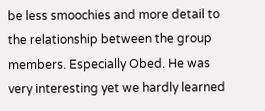be less smoochies and more detail to the relationship between the group members. Especially Obed. He was very interesting yet we hardly learned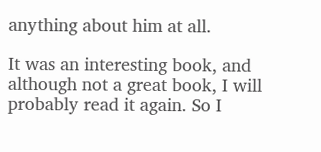anything about him at all.

It was an interesting book, and although not a great book, I will probably read it again. So I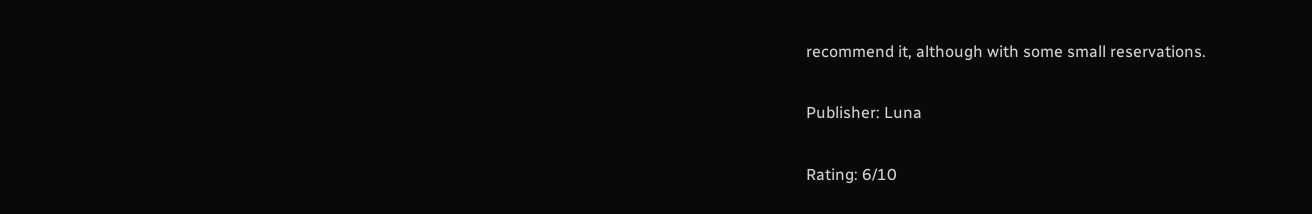recommend it, although with some small reservations.

Publisher: Luna

Rating: 6/10